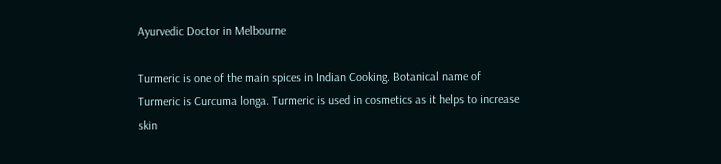Ayurvedic Doctor in Melbourne

Turmeric is one of the main spices in Indian Cooking. Botanical name of Turmeric is Curcuma longa. Turmeric is used in cosmetics as it helps to increase skin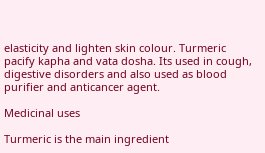elasticity and lighten skin colour. Turmeric pacify kapha and vata dosha. Its used in cough, digestive disorders and also used as blood purifier and anticancer agent.

Medicinal uses

Turmeric is the main ingredient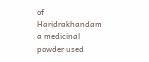of Haridrakhandam a medicinal powder used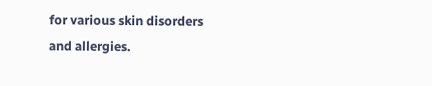for various skin disorders and allergies.